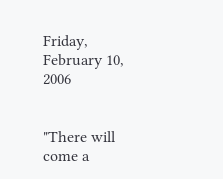Friday, February 10, 2006


"There will come a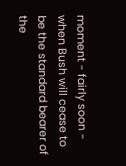moment - fairly soon - when Bush will cease to be the standard bearer of the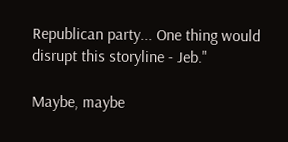Republican party... One thing would disrupt this storyline - Jeb."

Maybe, maybe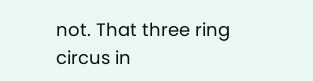not. That three ring circus in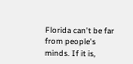Florida can't be far from people's minds. If it is,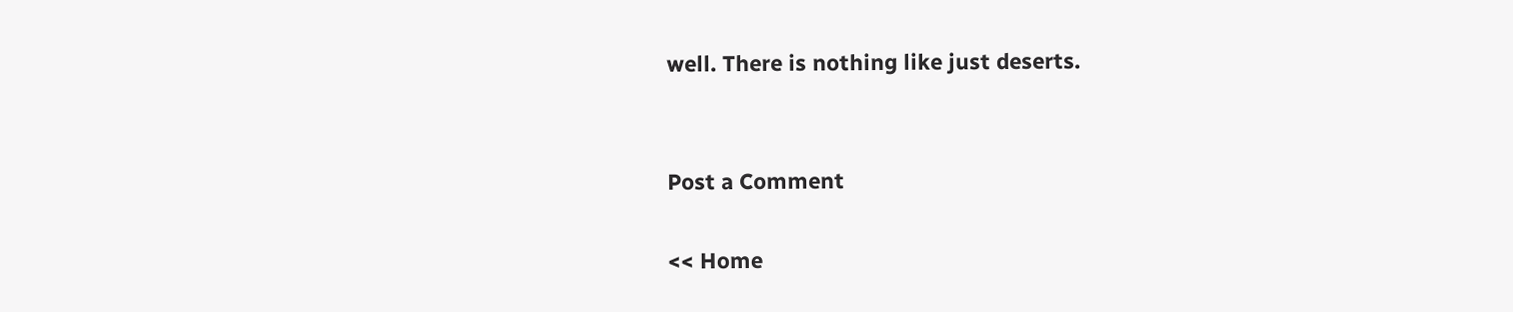well. There is nothing like just deserts.


Post a Comment

<< Home